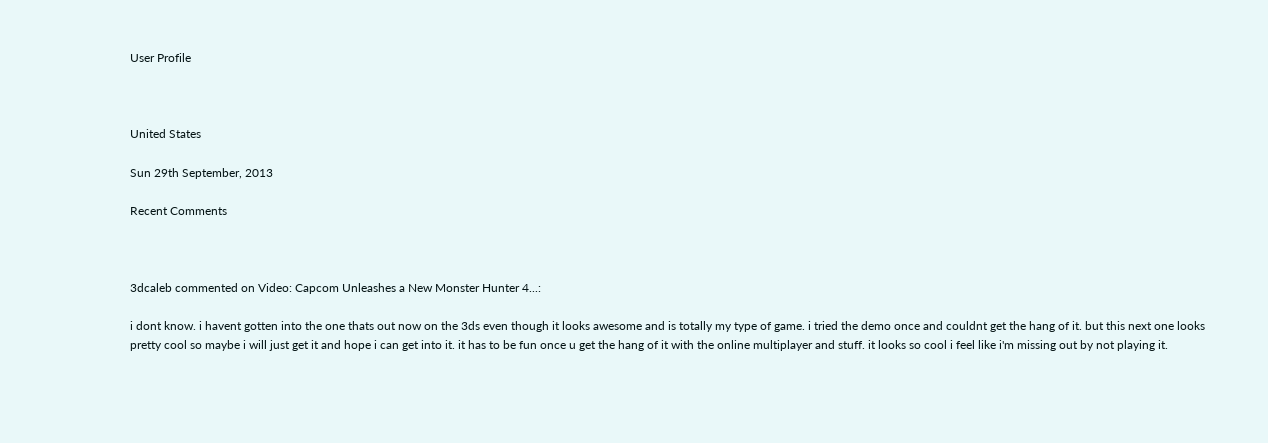User Profile



United States

Sun 29th September, 2013

Recent Comments



3dcaleb commented on Video: Capcom Unleashes a New Monster Hunter 4...:

i dont know. i havent gotten into the one thats out now on the 3ds even though it looks awesome and is totally my type of game. i tried the demo once and couldnt get the hang of it. but this next one looks pretty cool so maybe i will just get it and hope i can get into it. it has to be fun once u get the hang of it with the online multiplayer and stuff. it looks so cool i feel like i'm missing out by not playing it.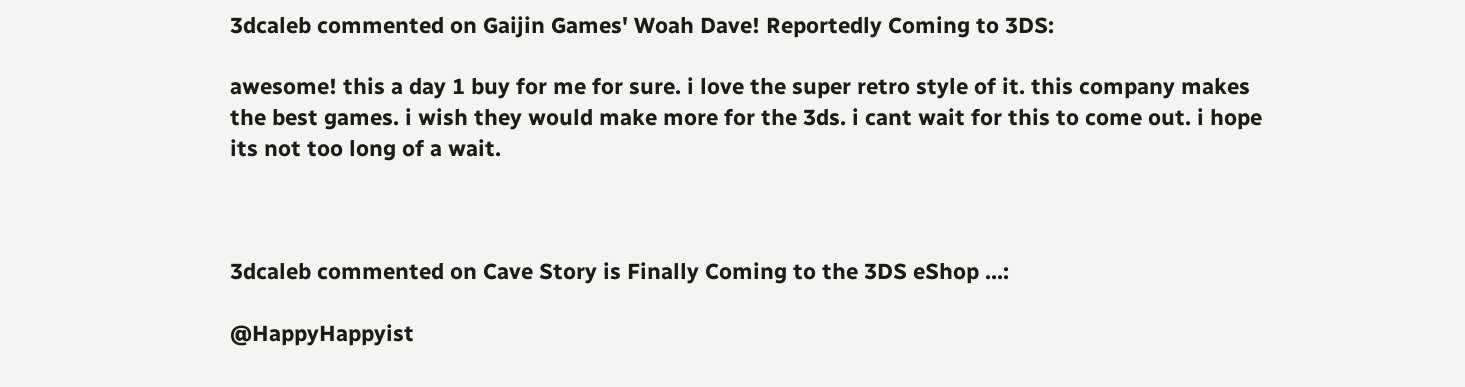3dcaleb commented on Gaijin Games' Woah Dave! Reportedly Coming to 3DS:

awesome! this a day 1 buy for me for sure. i love the super retro style of it. this company makes the best games. i wish they would make more for the 3ds. i cant wait for this to come out. i hope its not too long of a wait.



3dcaleb commented on Cave Story is Finally Coming to the 3DS eShop ...:

@HappyHappyist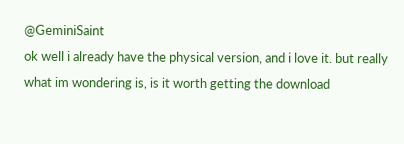@GeminiSaint
ok well i already have the physical version, and i love it. but really what im wondering is, is it worth getting the download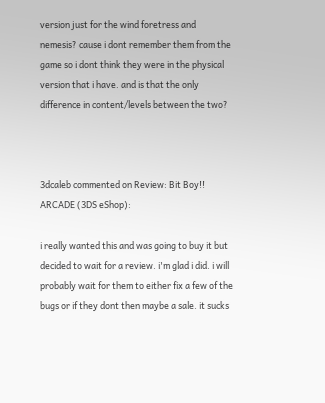version just for the wind foretress and nemesis? cause i dont remember them from the game so i dont think they were in the physical version that i have. and is that the only difference in content/levels between the two?



3dcaleb commented on Review: Bit Boy!! ARCADE (3DS eShop):

i really wanted this and was going to buy it but decided to wait for a review. i'm glad i did. i will probably wait for them to either fix a few of the bugs or if they dont then maybe a sale. it sucks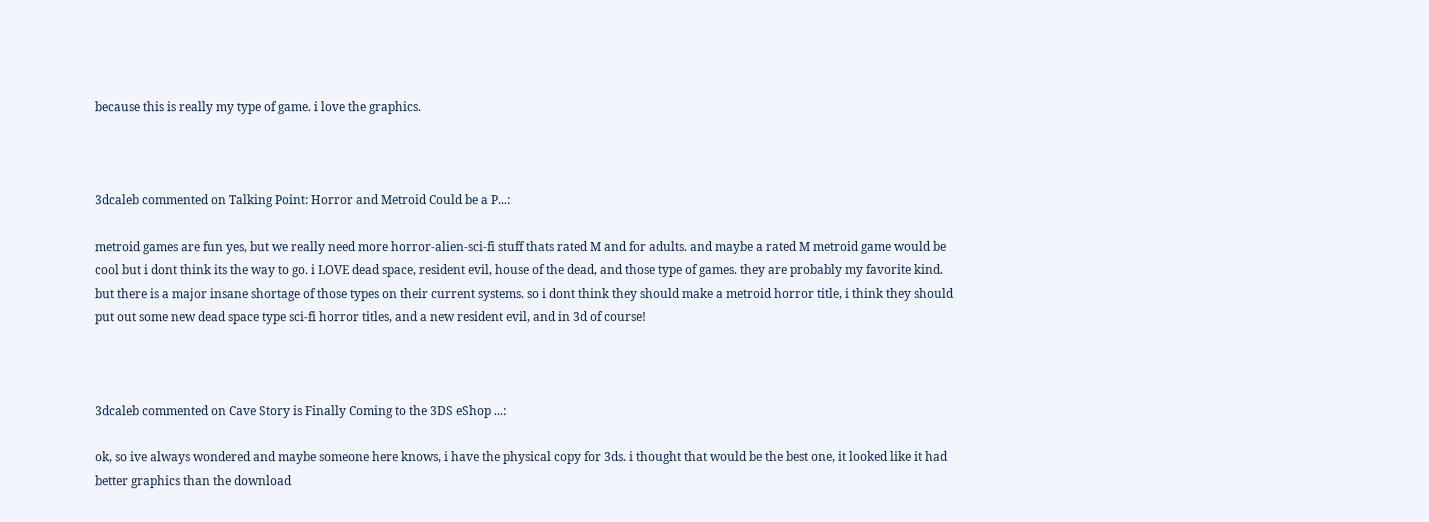because this is really my type of game. i love the graphics.



3dcaleb commented on Talking Point: Horror and Metroid Could be a P...:

metroid games are fun yes, but we really need more horror-alien-sci-fi stuff thats rated M and for adults. and maybe a rated M metroid game would be cool but i dont think its the way to go. i LOVE dead space, resident evil, house of the dead, and those type of games. they are probably my favorite kind. but there is a major insane shortage of those types on their current systems. so i dont think they should make a metroid horror title, i think they should put out some new dead space type sci-fi horror titles, and a new resident evil, and in 3d of course!



3dcaleb commented on Cave Story is Finally Coming to the 3DS eShop ...:

ok, so ive always wondered and maybe someone here knows, i have the physical copy for 3ds. i thought that would be the best one, it looked like it had better graphics than the download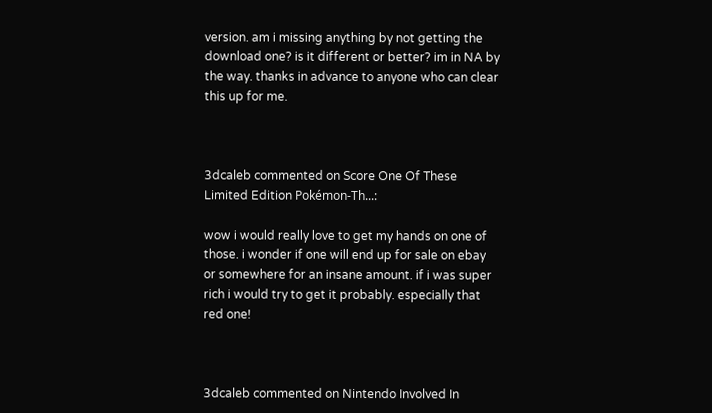version. am i missing anything by not getting the download one? is it different or better? im in NA by the way. thanks in advance to anyone who can clear this up for me.



3dcaleb commented on Score One Of These Limited Edition Pokémon-Th...:

wow i would really love to get my hands on one of those. i wonder if one will end up for sale on ebay or somewhere for an insane amount. if i was super rich i would try to get it probably. especially that red one!



3dcaleb commented on Nintendo Involved In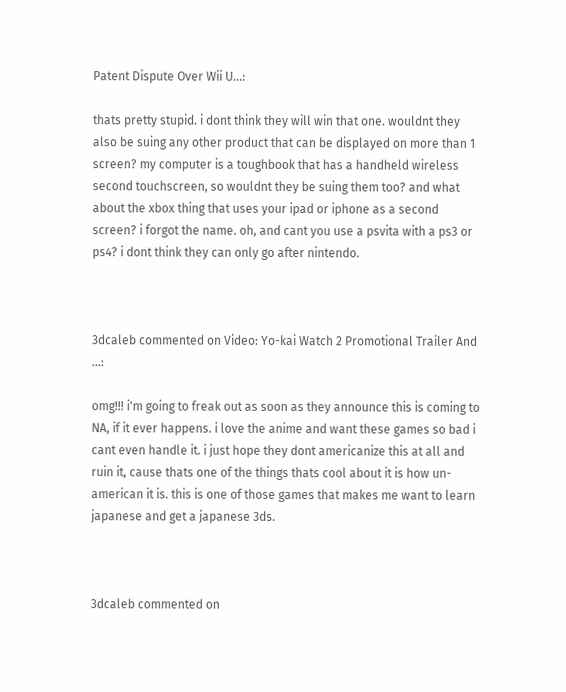Patent Dispute Over Wii U...:

thats pretty stupid. i dont think they will win that one. wouldnt they also be suing any other product that can be displayed on more than 1 screen? my computer is a toughbook that has a handheld wireless second touchscreen, so wouldnt they be suing them too? and what about the xbox thing that uses your ipad or iphone as a second screen? i forgot the name. oh, and cant you use a psvita with a ps3 or ps4? i dont think they can only go after nintendo.



3dcaleb commented on Video: Yo-kai Watch 2 Promotional Trailer And ...:

omg!!! i'm going to freak out as soon as they announce this is coming to NA, if it ever happens. i love the anime and want these games so bad i cant even handle it. i just hope they dont americanize this at all and ruin it, cause thats one of the things thats cool about it is how un-american it is. this is one of those games that makes me want to learn japanese and get a japanese 3ds.



3dcaleb commented on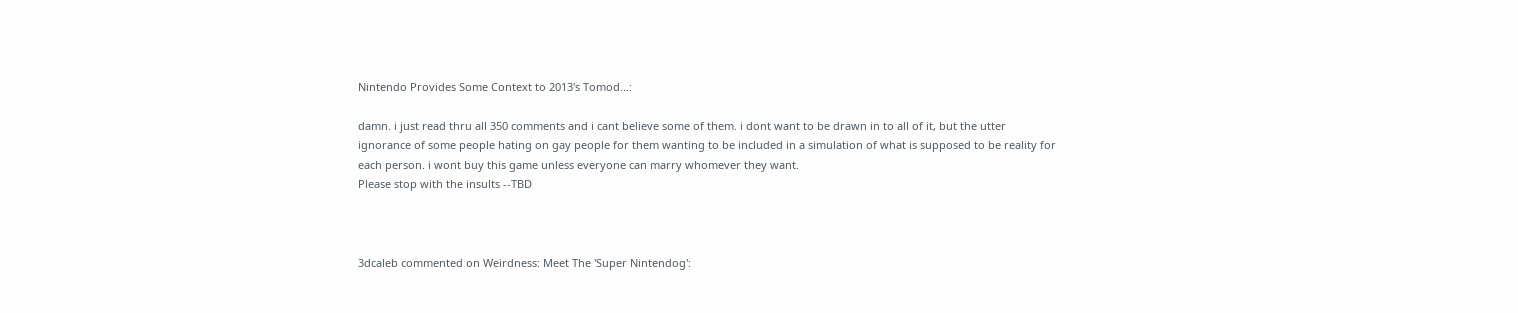Nintendo Provides Some Context to 2013's Tomod...:

damn. i just read thru all 350 comments and i cant believe some of them. i dont want to be drawn in to all of it, but the utter ignorance of some people hating on gay people for them wanting to be included in a simulation of what is supposed to be reality for each person. i wont buy this game unless everyone can marry whomever they want.
Please stop with the insults --TBD



3dcaleb commented on Weirdness: Meet The 'Super Nintendog':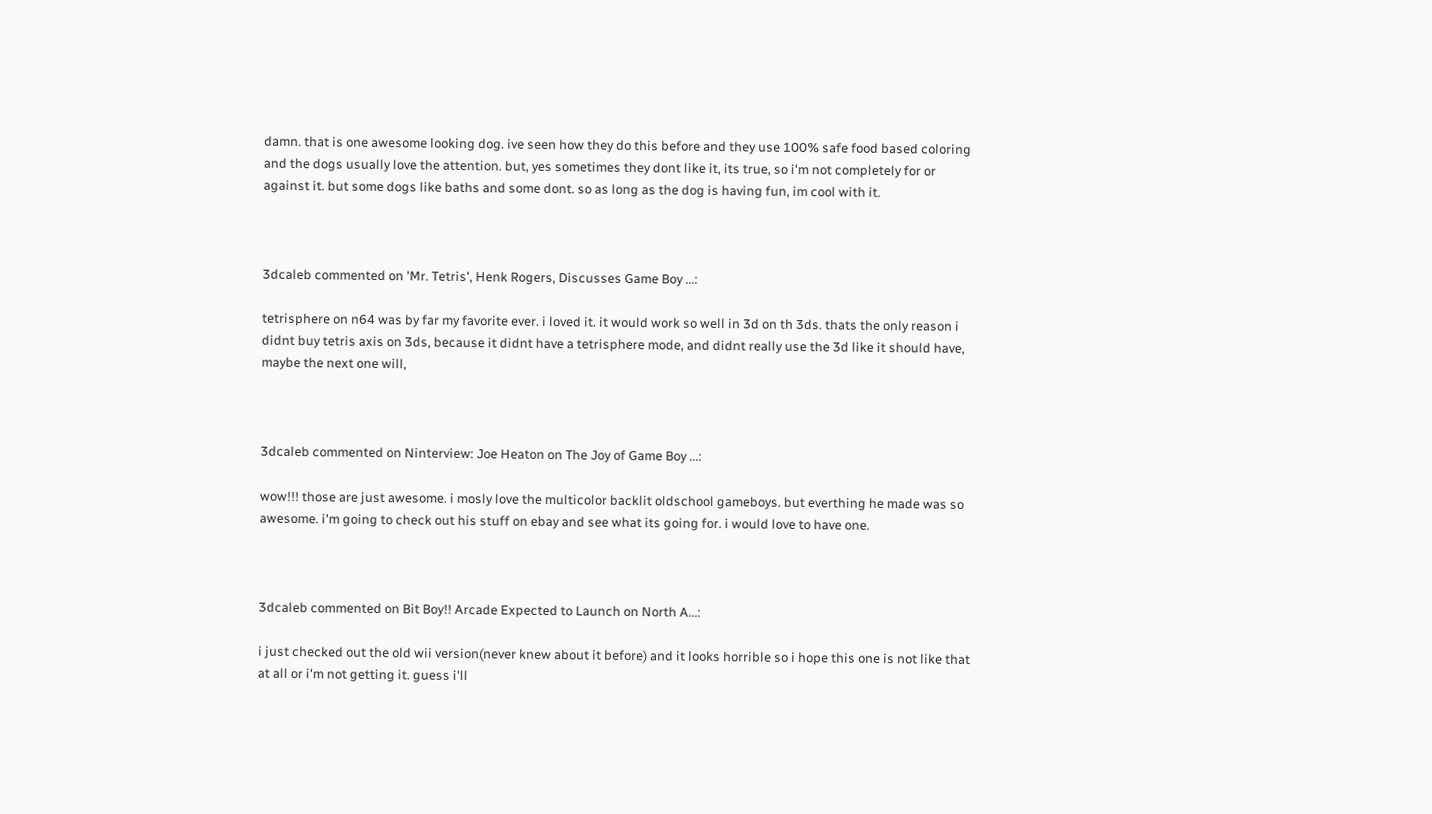damn. that is one awesome looking dog. ive seen how they do this before and they use 100% safe food based coloring and the dogs usually love the attention. but, yes sometimes they dont like it, its true, so i'm not completely for or against it. but some dogs like baths and some dont. so as long as the dog is having fun, im cool with it.



3dcaleb commented on 'Mr. Tetris', Henk Rogers, Discusses Game Boy ...:

tetrisphere on n64 was by far my favorite ever. i loved it. it would work so well in 3d on th 3ds. thats the only reason i didnt buy tetris axis on 3ds, because it didnt have a tetrisphere mode, and didnt really use the 3d like it should have, maybe the next one will,



3dcaleb commented on Ninterview: Joe Heaton on The Joy of Game Boy ...:

wow!!! those are just awesome. i mosly love the multicolor backlit oldschool gameboys. but everthing he made was so awesome. i'm going to check out his stuff on ebay and see what its going for. i would love to have one.



3dcaleb commented on Bit Boy!! Arcade Expected to Launch on North A...:

i just checked out the old wii version(never knew about it before) and it looks horrible so i hope this one is not like that at all or i'm not getting it. guess i'll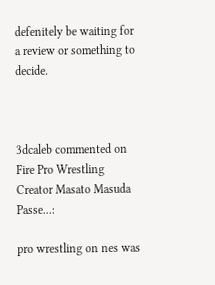defenitely be waiting for a review or something to decide.



3dcaleb commented on Fire Pro Wrestling Creator Masato Masuda Passe...:

pro wrestling on nes was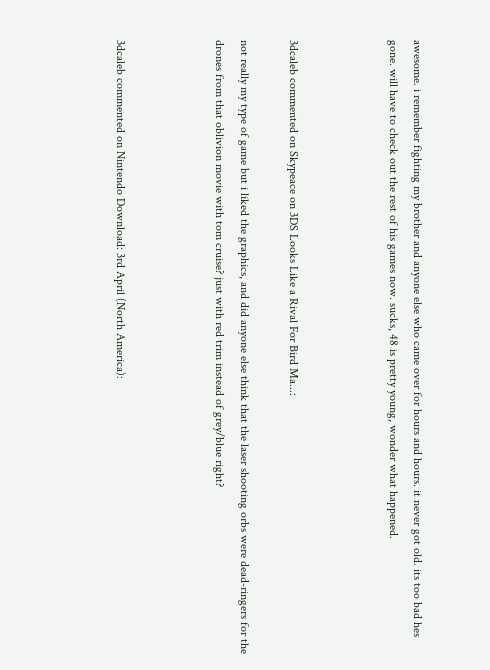awesome. i remember fighting my brother and anyone else who came over for hours and hours. it never got old. its too bad hes gone. will have to check out the rest of his games now. sucks, 48 is pretty young, wonder what happened.



3dcaleb commented on Skypeace on 3DS Looks Like a Rival For Bird Ma...:

not really my type of game but i liked the graphics, and did anyone else think that the laser shooting orbs were dead-ringers for the drones from that oblivion movie with tom cruise? just with red trim instead of grey/blue right?



3dcaleb commented on Nintendo Download: 3rd April (North America):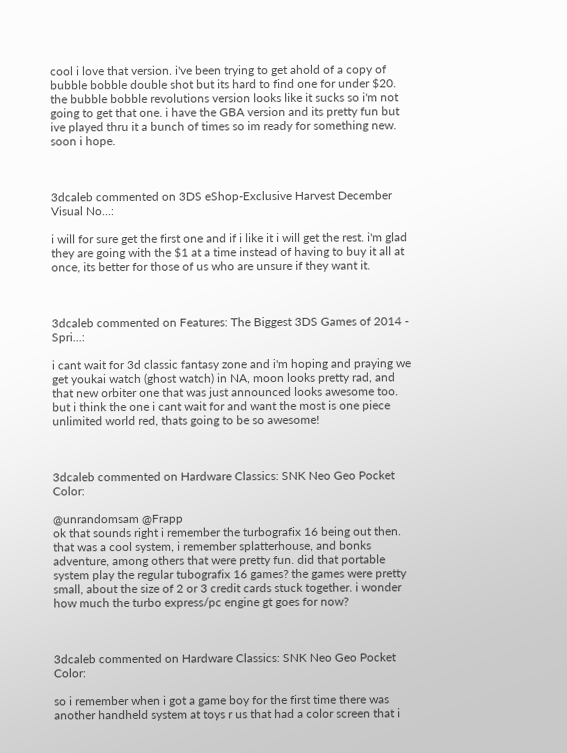cool i love that version. i've been trying to get ahold of a copy of bubble bobble double shot but its hard to find one for under $20. the bubble bobble revolutions version looks like it sucks so i'm not going to get that one. i have the GBA version and its pretty fun but ive played thru it a bunch of times so im ready for something new. soon i hope.



3dcaleb commented on 3DS eShop-Exclusive Harvest December Visual No...:

i will for sure get the first one and if i like it i will get the rest. i'm glad they are going with the $1 at a time instead of having to buy it all at once, its better for those of us who are unsure if they want it.



3dcaleb commented on Features: The Biggest 3DS Games of 2014 - Spri...:

i cant wait for 3d classic fantasy zone and i'm hoping and praying we get youkai watch (ghost watch) in NA, moon looks pretty rad, and that new orbiter one that was just announced looks awesome too. but i think the one i cant wait for and want the most is one piece unlimited world red, thats going to be so awesome!



3dcaleb commented on Hardware Classics: SNK Neo Geo Pocket Color:

@unrandomsam @Frapp
ok that sounds right i remember the turbografix 16 being out then. that was a cool system, i remember splatterhouse, and bonks adventure, among others that were pretty fun. did that portable system play the regular tubografix 16 games? the games were pretty small, about the size of 2 or 3 credit cards stuck together. i wonder how much the turbo express/pc engine gt goes for now?



3dcaleb commented on Hardware Classics: SNK Neo Geo Pocket Color:

so i remember when i got a game boy for the first time there was another handheld system at toys r us that had a color screen that i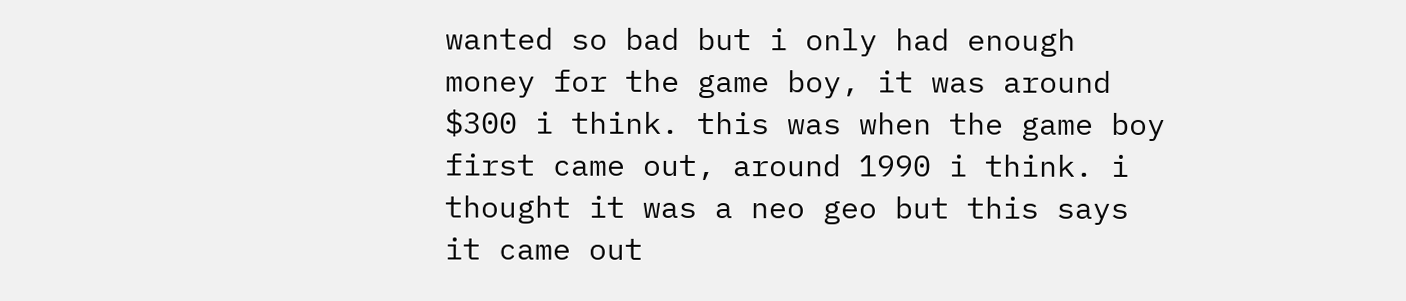wanted so bad but i only had enough money for the game boy, it was around $300 i think. this was when the game boy first came out, around 1990 i think. i thought it was a neo geo but this says it came out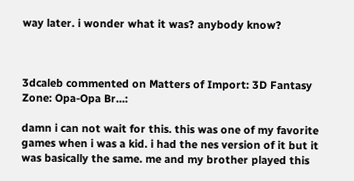way later. i wonder what it was? anybody know?



3dcaleb commented on Matters of Import: 3D Fantasy Zone: Opa-Opa Br...:

damn i can not wait for this. this was one of my favorite games when i was a kid. i had the nes version of it but it was basically the same. me and my brother played this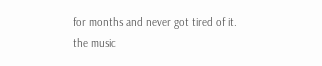for months and never got tired of it. the music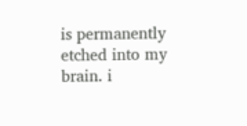is permanently etched into my brain. i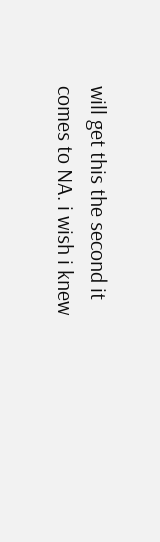will get this the second it comes to NA. i wish i knew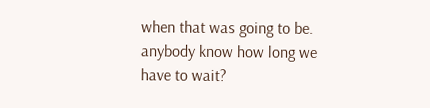when that was going to be. anybody know how long we have to wait?